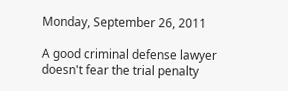Monday, September 26, 2011

A good criminal defense lawyer doesn't fear the trial penalty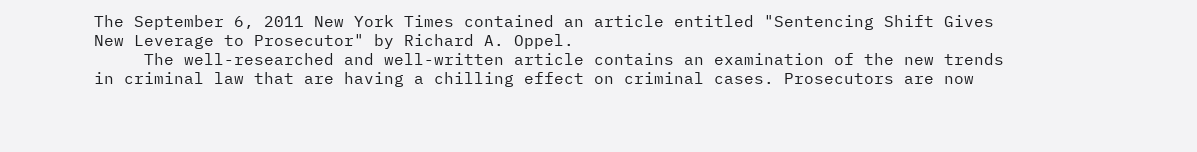The September 6, 2011 New York Times contained an article entitled "Sentencing Shift Gives New Leverage to Prosecutor" by Richard A. Oppel.
     The well-researched and well-written article contains an examination of the new trends in criminal law that are having a chilling effect on criminal cases. Prosecutors are now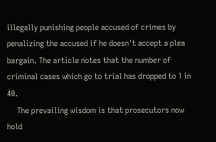illegally punishing people accused of crimes by penalizing the accused if he doesn't accept a plea bargain. The article notes that the number of criminal cases which go to trial has dropped to 1 in 40.
     The prevailing wisdom is that prosecutors now hold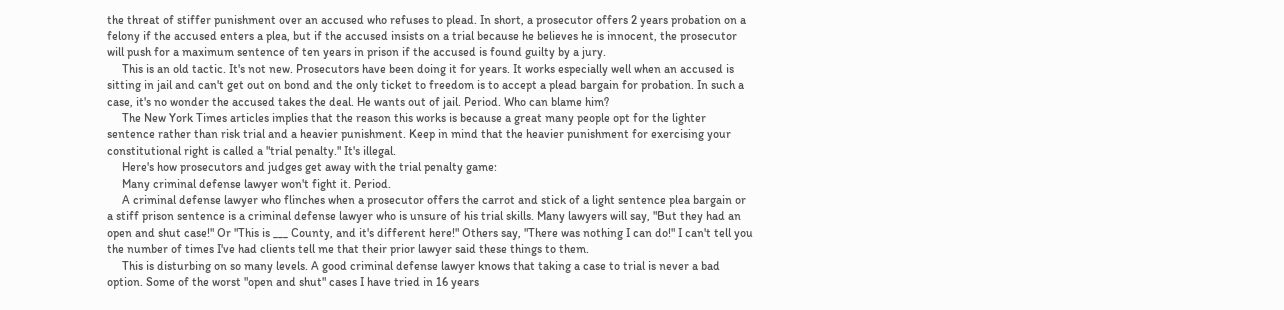the threat of stiffer punishment over an accused who refuses to plead. In short, a prosecutor offers 2 years probation on a felony if the accused enters a plea, but if the accused insists on a trial because he believes he is innocent, the prosecutor will push for a maximum sentence of ten years in prison if the accused is found guilty by a jury.
     This is an old tactic. It's not new. Prosecutors have been doing it for years. It works especially well when an accused is sitting in jail and can't get out on bond and the only ticket to freedom is to accept a plead bargain for probation. In such a case, it's no wonder the accused takes the deal. He wants out of jail. Period. Who can blame him?
     The New York Times articles implies that the reason this works is because a great many people opt for the lighter sentence rather than risk trial and a heavier punishment. Keep in mind that the heavier punishment for exercising your constitutional right is called a "trial penalty." It's illegal.
     Here's how prosecutors and judges get away with the trial penalty game:
     Many criminal defense lawyer won't fight it. Period.
     A criminal defense lawyer who flinches when a prosecutor offers the carrot and stick of a light sentence plea bargain or a stiff prison sentence is a criminal defense lawyer who is unsure of his trial skills. Many lawyers will say, "But they had an open and shut case!" Or "This is ___ County, and it's different here!" Others say, "There was nothing I can do!" I can't tell you the number of times I've had clients tell me that their prior lawyer said these things to them.
     This is disturbing on so many levels. A good criminal defense lawyer knows that taking a case to trial is never a bad option. Some of the worst "open and shut" cases I have tried in 16 years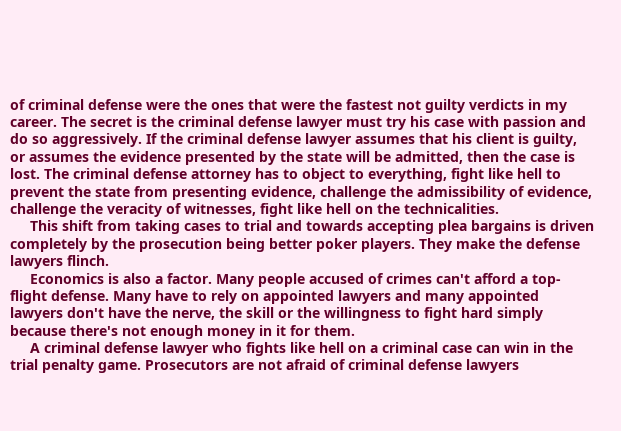of criminal defense were the ones that were the fastest not guilty verdicts in my career. The secret is the criminal defense lawyer must try his case with passion and do so aggressively. If the criminal defense lawyer assumes that his client is guilty, or assumes the evidence presented by the state will be admitted, then the case is lost. The criminal defense attorney has to object to everything, fight like hell to prevent the state from presenting evidence, challenge the admissibility of evidence, challenge the veracity of witnesses, fight like hell on the technicalities.
     This shift from taking cases to trial and towards accepting plea bargains is driven completely by the prosecution being better poker players. They make the defense lawyers flinch.
     Economics is also a factor. Many people accused of crimes can't afford a top-flight defense. Many have to rely on appointed lawyers and many appointed lawyers don't have the nerve, the skill or the willingness to fight hard simply because there's not enough money in it for them.
     A criminal defense lawyer who fights like hell on a criminal case can win in the trial penalty game. Prosecutors are not afraid of criminal defense lawyers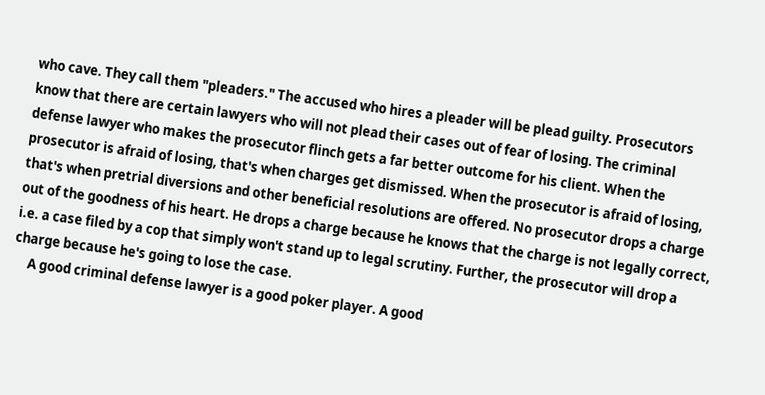who cave. They call them "pleaders." The accused who hires a pleader will be plead guilty. Prosecutors know that there are certain lawyers who will not plead their cases out of fear of losing. The criminal defense lawyer who makes the prosecutor flinch gets a far better outcome for his client. When the prosecutor is afraid of losing, that's when charges get dismissed. When the prosecutor is afraid of losing, that's when pretrial diversions and other beneficial resolutions are offered. No prosecutor drops a charge out of the goodness of his heart. He drops a charge because he knows that the charge is not legally correct, i.e. a case filed by a cop that simply won't stand up to legal scrutiny. Further, the prosecutor will drop a charge because he's going to lose the case.
     A good criminal defense lawyer is a good poker player. A good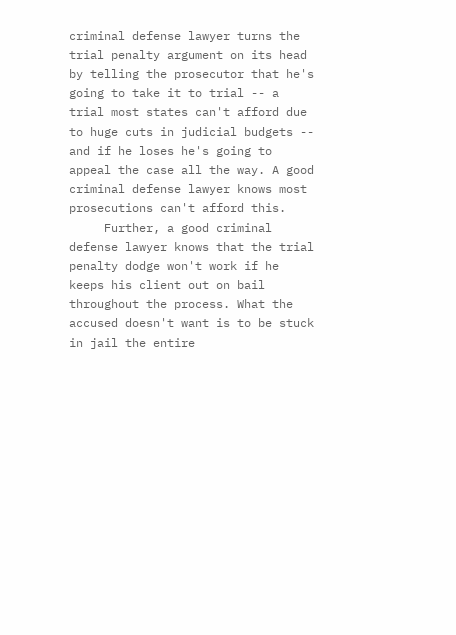criminal defense lawyer turns the trial penalty argument on its head by telling the prosecutor that he's going to take it to trial -- a trial most states can't afford due to huge cuts in judicial budgets -- and if he loses he's going to appeal the case all the way. A good criminal defense lawyer knows most prosecutions can't afford this.
     Further, a good criminal defense lawyer knows that the trial penalty dodge won't work if he keeps his client out on bail throughout the process. What the accused doesn't want is to be stuck in jail the entire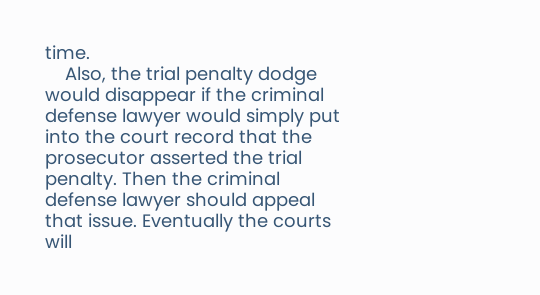time.
    Also, the trial penalty dodge would disappear if the criminal defense lawyer would simply put into the court record that the prosecutor asserted the trial penalty. Then the criminal defense lawyer should appeal that issue. Eventually the courts will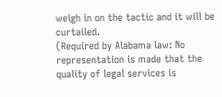weigh in on the tactic and it will be curtailed.
(Required by Alabama law: No representation is made that the quality of legal services is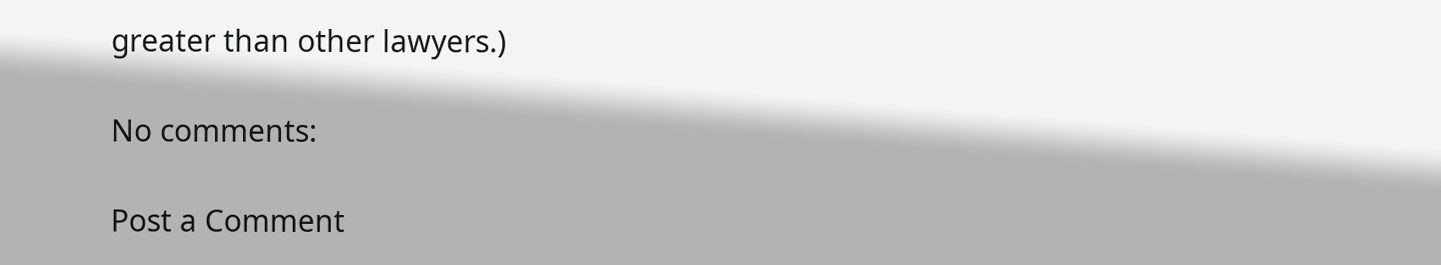greater than other lawyers.)

No comments:

Post a Comment